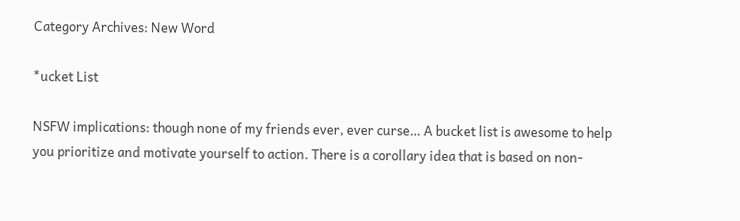Category Archives: New Word

*ucket List

NSFW implications: though none of my friends ever, ever curse… A bucket list is awesome to help you prioritize and motivate yourself to action. There is a corollary idea that is based on non-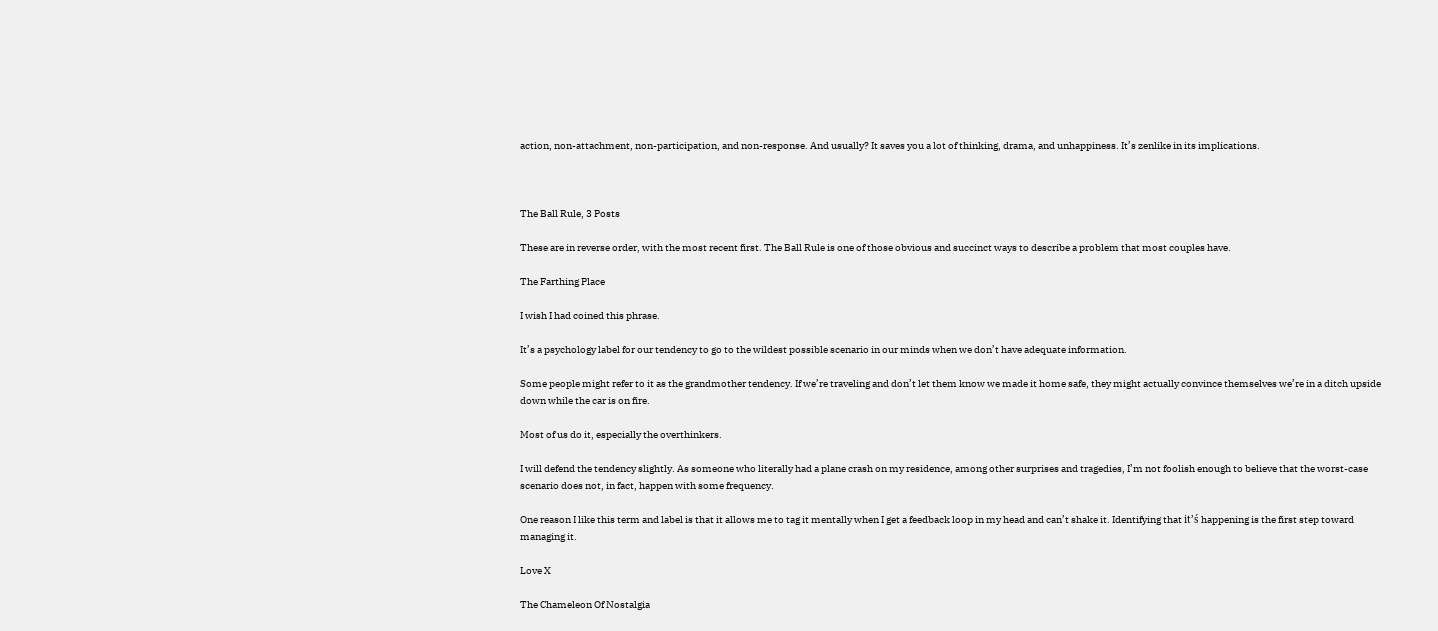action, non-attachment, non-participation, and non-response. And usually? It saves you a lot of thinking, drama, and unhappiness. It’s zenlike in its implications.



The Ball Rule, 3 Posts

These are in reverse order, with the most recent first. The Ball Rule is one of those obvious and succinct ways to describe a problem that most couples have.

The Farthing Place

I wish I had coined this phrase.

It’s a psychology label for our tendency to go to the wildest possible scenario in our minds when we don’t have adequate information.

Some people might refer to it as the grandmother tendency. If we’re traveling and don’t let them know we made it home safe, they might actually convince themselves we’re in a ditch upside down while the car is on fire.

Most of us do it, especially the overthinkers.

I will defend the tendency slightly. As someone who literally had a plane crash on my residence, among other surprises and tragedies, I’m not foolish enough to believe that the worst-case scenario does not, in fact, happen with some frequency.

One reason I like this term and label is that it allows me to tag it mentally when I get a feedback loop in my head and can’t shake it. Identifying that it’ś happening is the first step toward managing it.

Love X

The Chameleon Of Nostalgia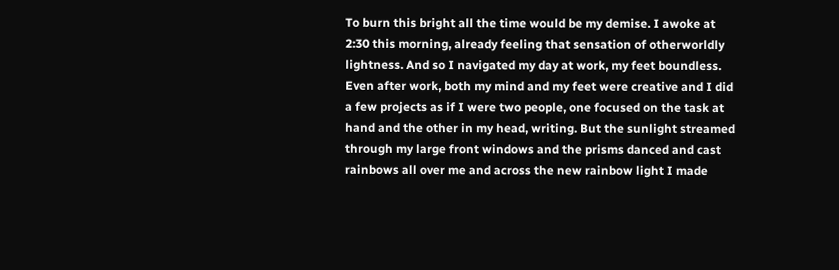To burn this bright all the time would be my demise. I awoke at 2:30 this morning, already feeling that sensation of otherworldly lightness. And so I navigated my day at work, my feet boundless. Even after work, both my mind and my feet were creative and I did a few projects as if I were two people, one focused on the task at hand and the other in my head, writing. But the sunlight streamed through my large front windows and the prisms danced and cast rainbows all over me and across the new rainbow light I made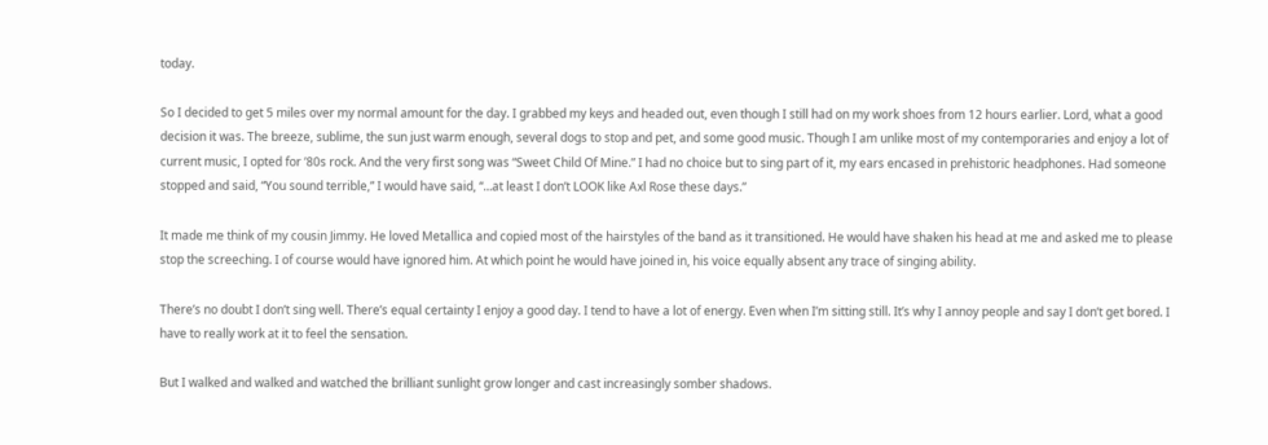today.

So I decided to get 5 miles over my normal amount for the day. I grabbed my keys and headed out, even though I still had on my work shoes from 12 hours earlier. Lord, what a good decision it was. The breeze, sublime, the sun just warm enough, several dogs to stop and pet, and some good music. Though I am unlike most of my contemporaries and enjoy a lot of current music, I opted for ’80s rock. And the very first song was “Sweet Child Of Mine.” I had no choice but to sing part of it, my ears encased in prehistoric headphones. Had someone stopped and said, “You sound terrible,” I would have said, “…at least I don’t LOOK like Axl Rose these days.”

It made me think of my cousin Jimmy. He loved Metallica and copied most of the hairstyles of the band as it transitioned. He would have shaken his head at me and asked me to please stop the screeching. I of course would have ignored him. At which point he would have joined in, his voice equally absent any trace of singing ability.

There’s no doubt I don’t sing well. There’s equal certainty I enjoy a good day. I tend to have a lot of energy. Even when I’m sitting still. It’s why I annoy people and say I don’t get bored. I have to really work at it to feel the sensation.

But I walked and walked and watched the brilliant sunlight grow longer and cast increasingly somber shadows.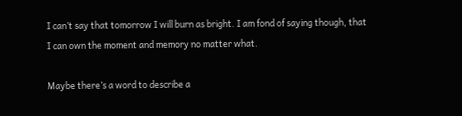I can’t say that tomorrow I will burn as bright. I am fond of saying though, that I can own the moment and memory no matter what.

Maybe there’s a word to describe a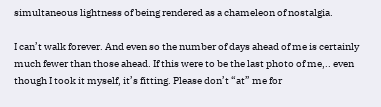simultaneous lightness of being rendered as a chameleon of nostalgia.

I can’t walk forever. And even so the number of days ahead of me is certainly much fewer than those ahead. If this were to be the last photo of me,.. even though I took it myself, it’s fitting. Please don’t “at” me for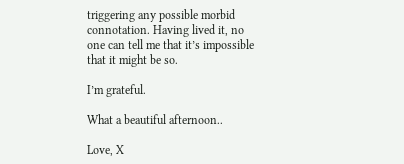triggering any possible morbid connotation. Having lived it, no one can tell me that it’s impossible that it might be so.

I’m grateful.

What a beautiful afternoon..

Love, X